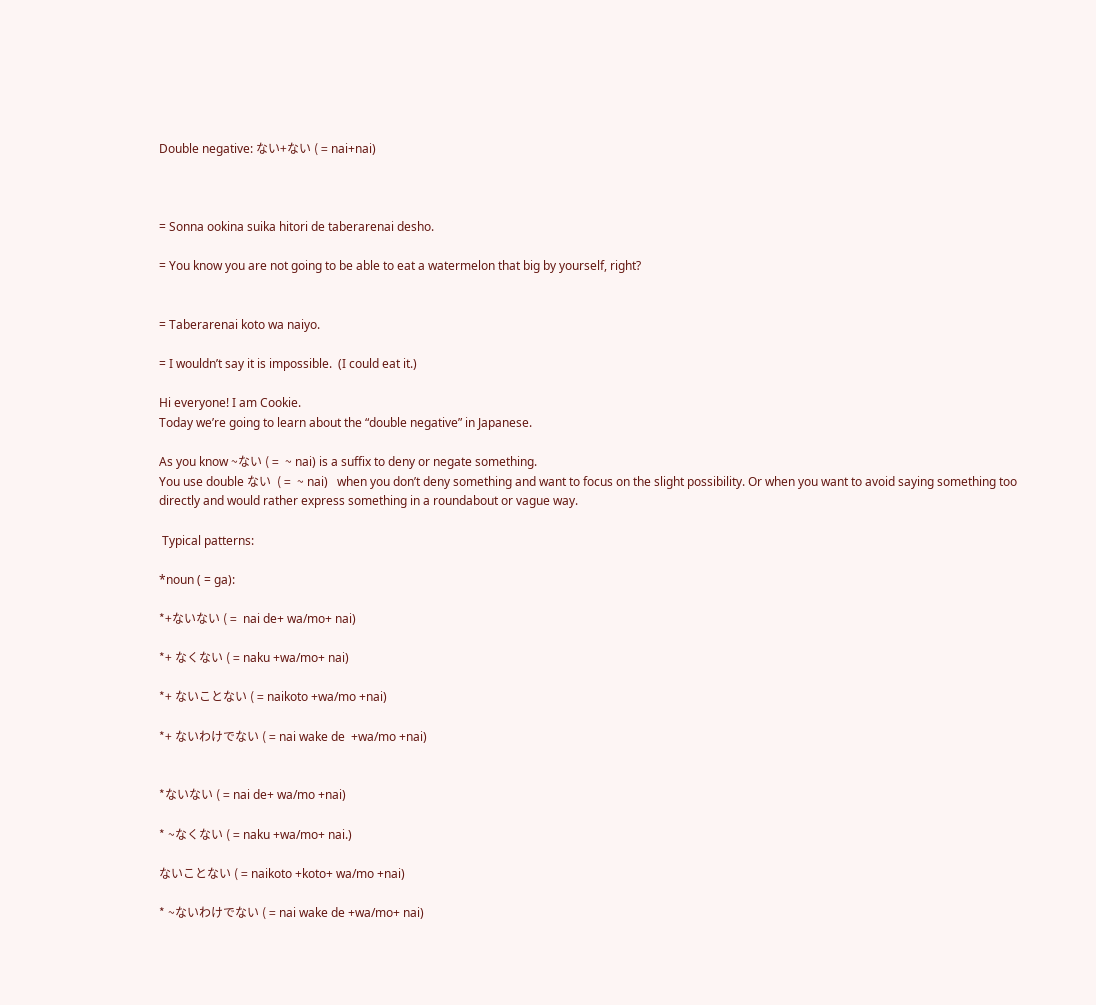Double negative: ない+ない ( = nai+nai)



= Sonna ookina suika hitori de taberarenai desho.

= You know you are not going to be able to eat a watermelon that big by yourself, right?


= Taberarenai koto wa naiyo.

= I wouldn’t say it is impossible.  (I could eat it.)

Hi everyone! I am Cookie.
Today we’re going to learn about the “double negative” in Japanese.

As you know ~ない ( =  ~ nai) is a suffix to deny or negate something.
You use double ない  ( =  ~ nai)   when you don’t deny something and want to focus on the slight possibility. Or when you want to avoid saying something too directly and would rather express something in a roundabout or vague way.

 Typical patterns:

*noun ( = ga):

*+ないない ( =  nai de+ wa/mo+ nai)

*+ なくない ( = naku +wa/mo+ nai)

*+ ないことない ( = naikoto +wa/mo +nai)

*+ ないわけでない ( = nai wake de  +wa/mo +nai)


*ないない ( = nai de+ wa/mo +nai)

* ~なくない ( = naku +wa/mo+ nai.)

ないことない ( = naikoto +koto+ wa/mo +nai)

* ~ないわけでない ( = nai wake de +wa/mo+ nai)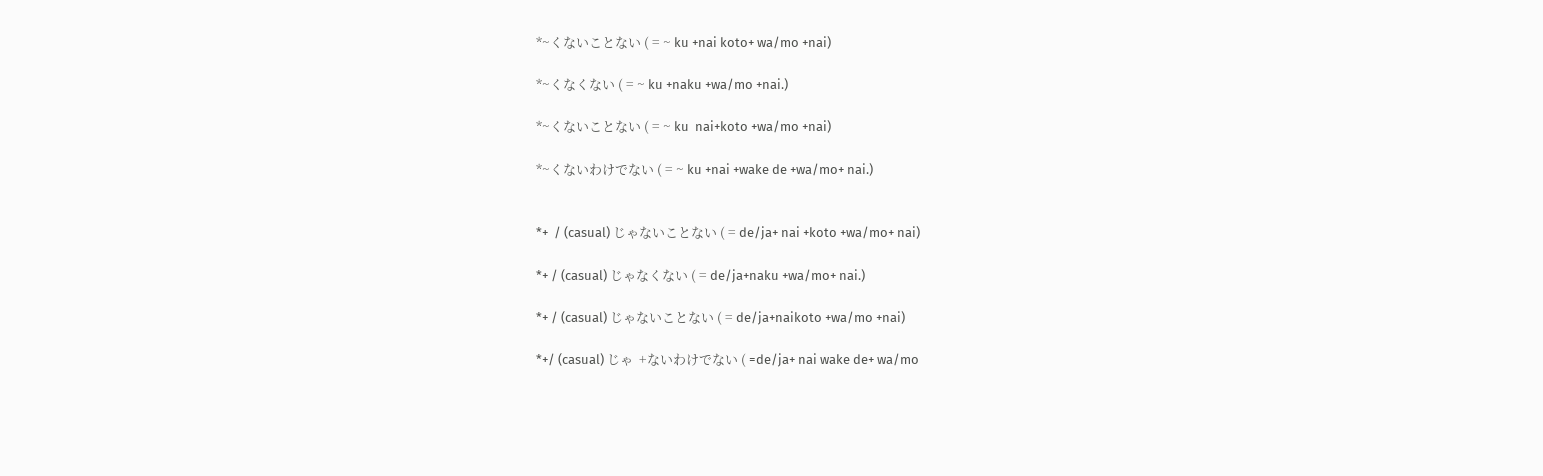*~くないことない ( = ~ ku +nai koto+ wa/mo +nai)

*~くなくない ( = ~ ku +naku +wa/mo +nai.)

*~くないことない ( = ~ ku  nai+koto +wa/mo +nai)

*~くないわけでない ( = ~ ku +nai +wake de +wa/mo+ nai.)


*+  / (casual) じゃないことない ( = de/ja+ nai +koto +wa/mo+ nai)

*+ / (casual) じゃなくない ( = de/ja+naku +wa/mo+ nai.)

*+ / (casual) じゃないことない ( = de/ja+naikoto +wa/mo +nai)

*+/ (casual) じゃ  +ないわけでない ( =de/ja+ nai wake de+ wa/mo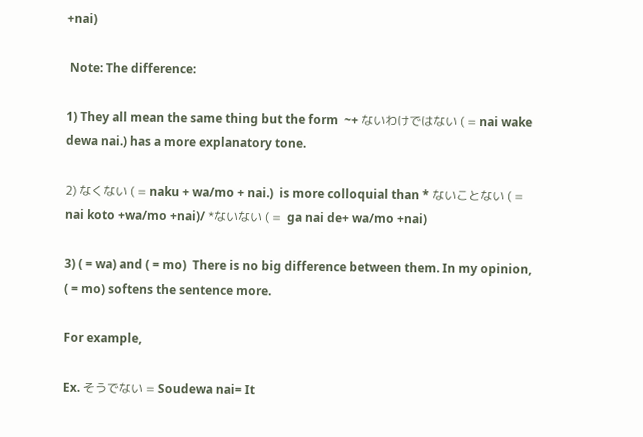+nai)

 Note: The difference:

1) They all mean the same thing but the form  ~+ ないわけではない ( = nai wake dewa nai.) has a more explanatory tone.

2) なくない ( = naku + wa/mo + nai.)  is more colloquial than * ないことない ( = nai koto +wa/mo +nai)/ *ないない ( =  ga nai de+ wa/mo +nai)

3) ( = wa) and ( = mo)  There is no big difference between them. In my opinion, ( = mo) softens the sentence more.

For example,

Ex. そうでない = Soudewa nai= It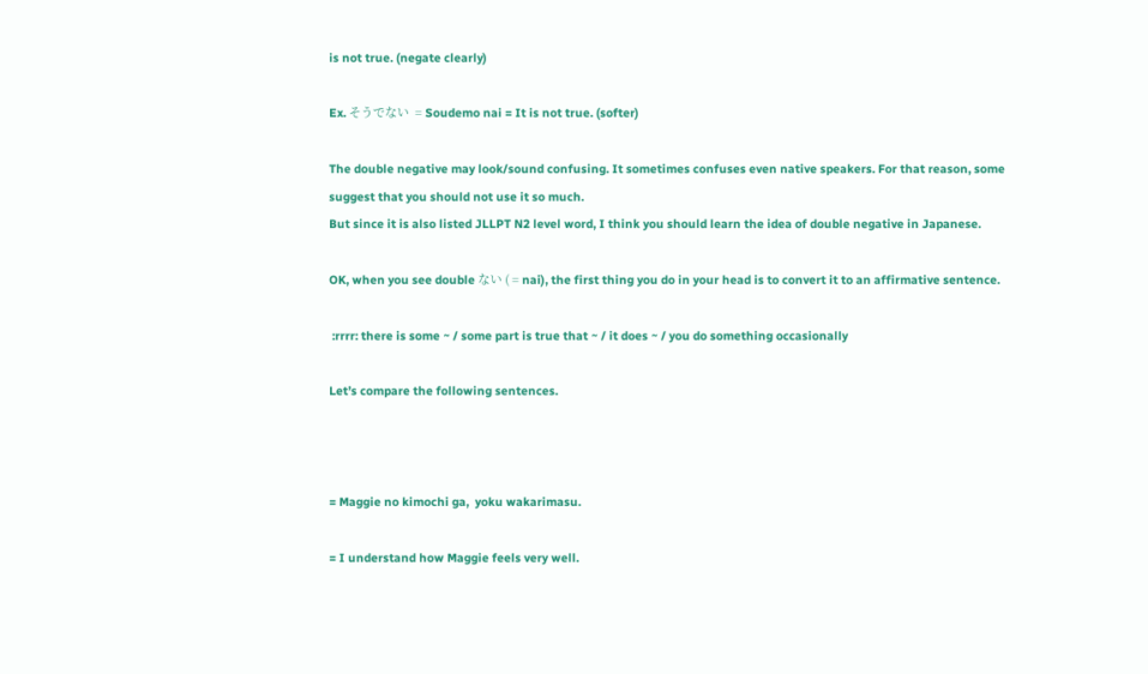is not true. (negate clearly)

Ex. そうでない  = Soudemo nai = It is not true. (softer)

The double negative may look/sound confusing. It sometimes confuses even native speakers. For that reason, some suggest that you should not use it so much.
But since it is also listed JLLPT N2 level word, I think you should learn the idea of double negative in Japanese.

OK, when you see double ない ( = nai), the first thing you do in your head is to convert it to an affirmative sentence.

 :rrrr: there is some ~ / some part is true that ~ / it does ~ / you do something occasionally

Let’s compare the following sentences.



= Maggie no kimochi ga,  yoku wakarimasu.

= I understand how Maggie feels very well.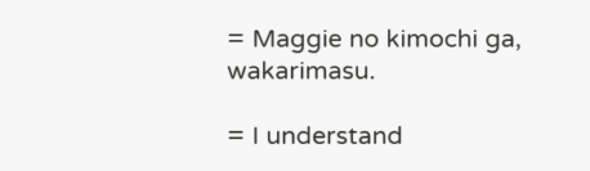= Maggie no kimochi ga, wakarimasu.

= I understand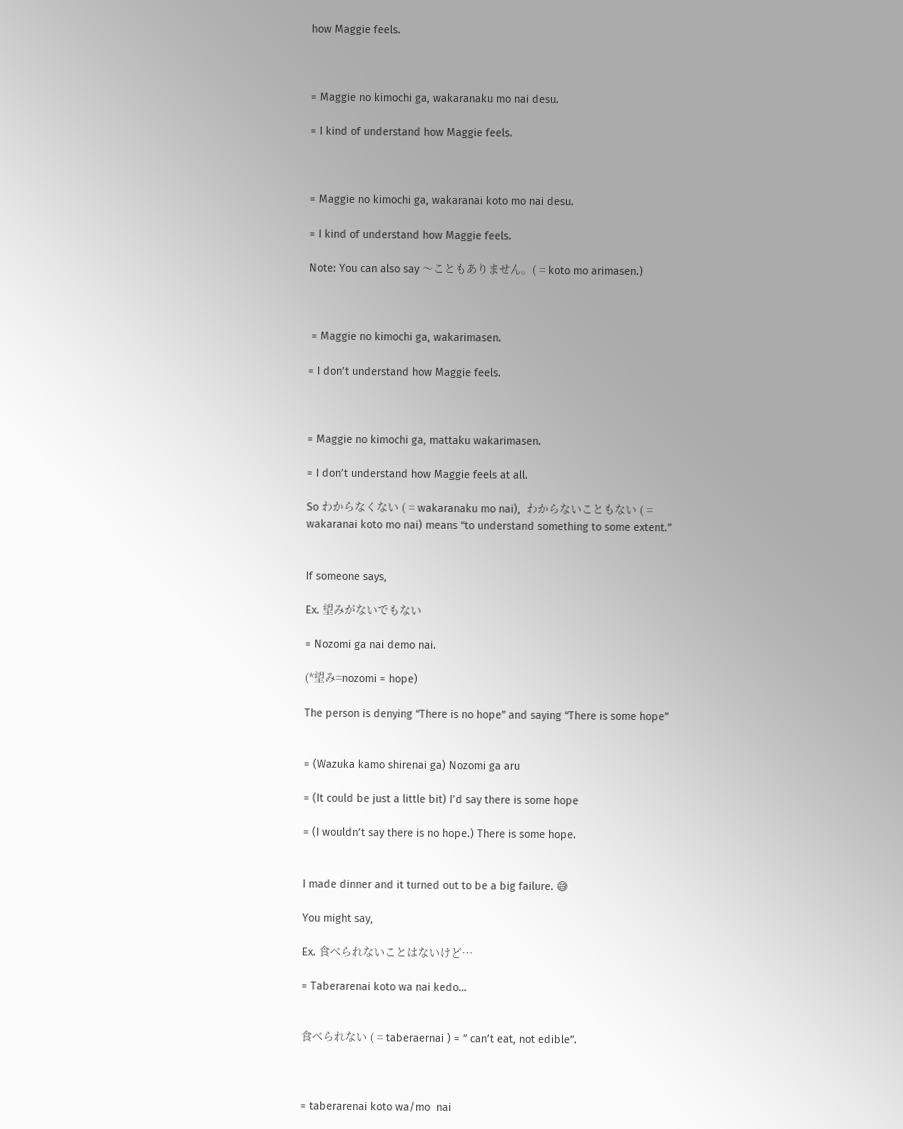how Maggie feels.



= Maggie no kimochi ga, wakaranaku mo nai desu.

= I kind of understand how Maggie feels.



= Maggie no kimochi ga, wakaranai koto mo nai desu.

= I kind of understand how Maggie feels.

Note: You can also say 〜こともありません。( = koto mo arimasen.)



 = Maggie no kimochi ga, wakarimasen.

= I don’t understand how Maggie feels.



= Maggie no kimochi ga, mattaku wakarimasen.

= I don’t understand how Maggie feels at all.

So わからなくない ( = wakaranaku mo nai),  わからないこともない ( = wakaranai koto mo nai) means “to understand something to some extent.”


If someone says,

Ex. 望みがないでもない

= Nozomi ga nai demo nai.

(*望み=nozomi = hope)

The person is denying “There is no hope” and saying “There is some hope”


= (Wazuka kamo shirenai ga) Nozomi ga aru

= (It could be just a little bit) I’d say there is some hope

= (I wouldn’t say there is no hope.) There is some hope.


I made dinner and it turned out to be a big failure. 😅

You might say,

Ex. 食べられないことはないけど…

= Taberarenai koto wa nai kedo…


食べられない ( = taberaernai ) = ” can’t eat, not edible”.



= taberarenai koto wa/mo  nai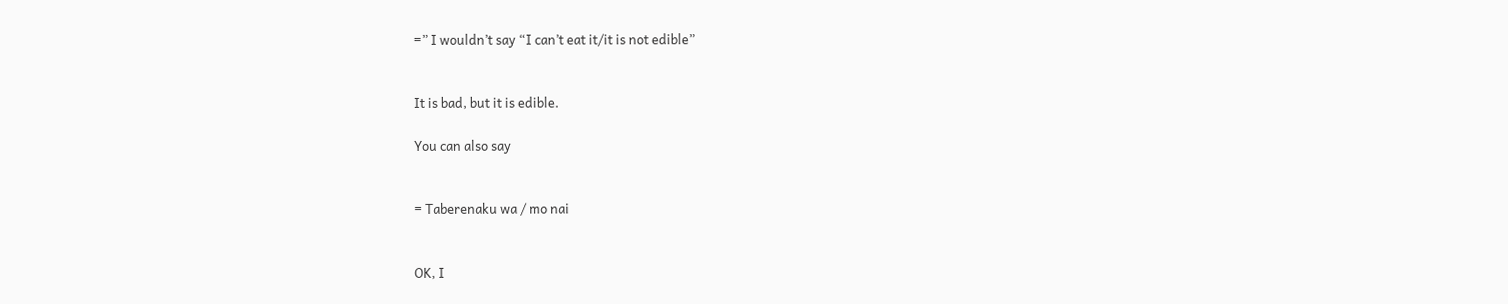=” I wouldn’t say “I can’t eat it/it is not edible”


It is bad, but it is edible.

You can also say


= Taberenaku wa / mo nai


OK, I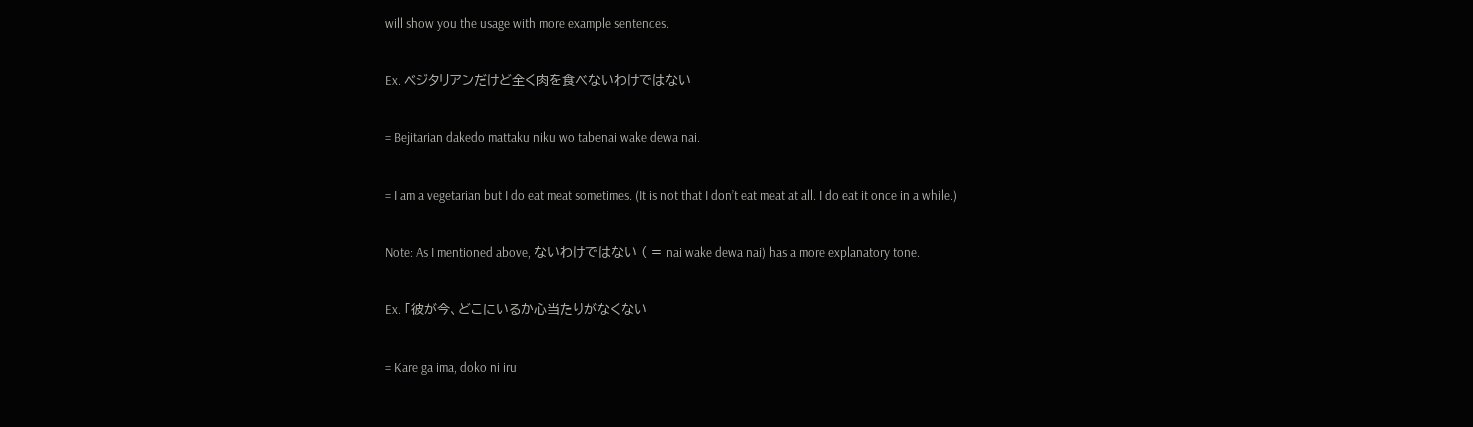will show you the usage with more example sentences.

Ex. ベジタリアンだけど全く肉を食べないわけではない

= Bejitarian dakedo mattaku niku wo tabenai wake dewa nai.

= I am a vegetarian but I do eat meat sometimes. (It is not that I don’t eat meat at all. I do eat it once in a while.)

Note: As I mentioned above, ないわけではない ( = nai wake dewa nai) has a more explanatory tone.

Ex. 「彼が今、どこにいるか心当たりがなくない

= Kare ga ima, doko ni iru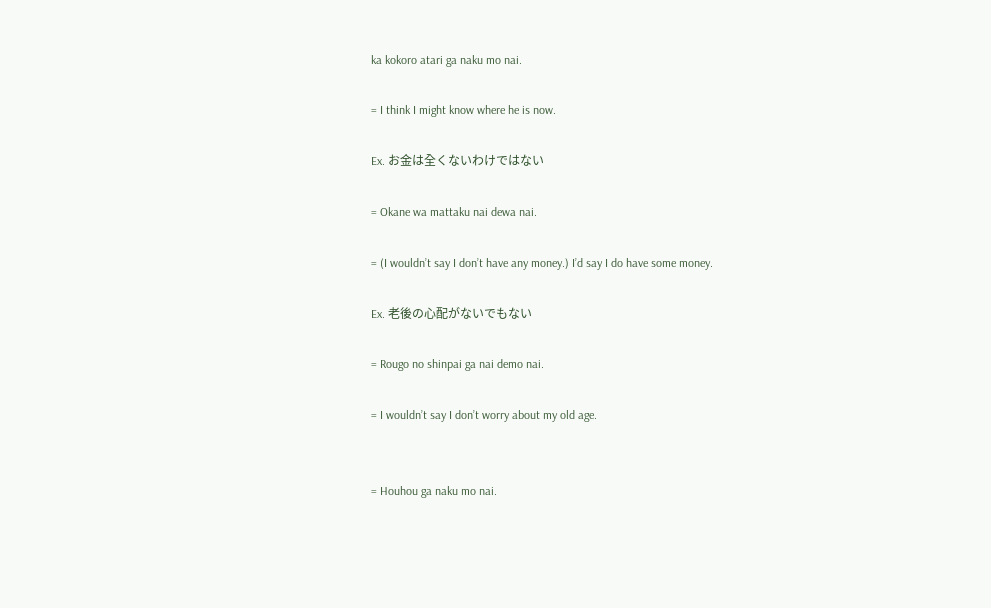ka kokoro atari ga naku mo nai.

= I think I might know where he is now.

Ex. お金は全くないわけではない

= Okane wa mattaku nai dewa nai.

= (I wouldn’t say I don’t have any money.) I’d say I do have some money.

Ex. 老後の心配がないでもない

= Rougo no shinpai ga nai demo nai.

= I wouldn’t say I don’t worry about my old age.


= Houhou ga naku mo nai.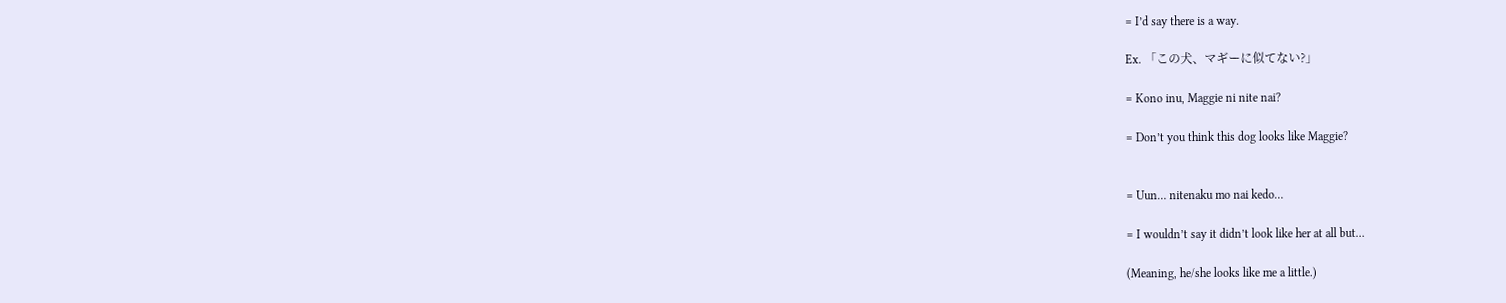= I’d say there is a way.

Ex. 「この犬、マギーに似てない?」

= Kono inu, Maggie ni nite nai?

= Don’t you think this dog looks like Maggie?


= Uun… nitenaku mo nai kedo…

= I wouldn’t say it didn’t look like her at all but…

(Meaning, he/she looks like me a little.)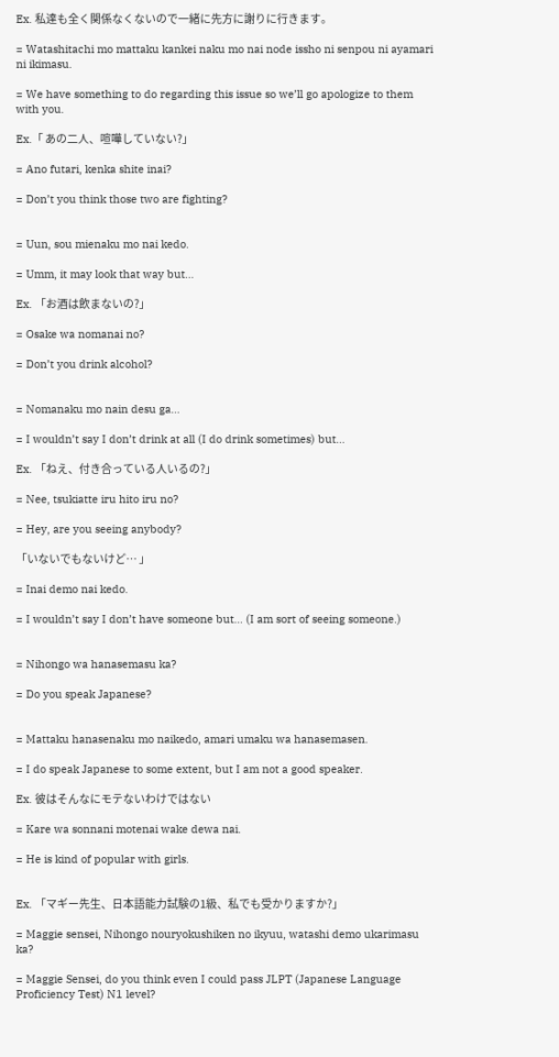Ex. 私達も全く関係なくないので一緒に先方に謝りに行きます。

= Watashitachi mo mattaku kankei naku mo nai node issho ni senpou ni ayamari ni ikimasu.

= We have something to do regarding this issue so we’ll go apologize to them with you.

Ex.「 あの二人、喧嘩していない?」

= Ano futari, kenka shite inai?

= Don’t you think those two are fighting?


= Uun, sou mienaku mo nai kedo.

= Umm, it may look that way but…

Ex. 「お酒は飲まないの?」

= Osake wa nomanai no?

= Don’t you drink alcohol?


= Nomanaku mo nain desu ga…

= I wouldn’t say I don’t drink at all (I do drink sometimes) but…

Ex. 「ねえ、付き合っている人いるの?」

= Nee, tsukiatte iru hito iru no?

= Hey, are you seeing anybody?

「いないでもないけど… 」

= Inai demo nai kedo.

= I wouldn’t say I don’t have someone but… (I am sort of seeing someone.)


= Nihongo wa hanasemasu ka?

= Do you speak Japanese?


= Mattaku hanasenaku mo naikedo, amari umaku wa hanasemasen.

= I do speak Japanese to some extent, but I am not a good speaker.

Ex. 彼はそんなにモテないわけではない

= Kare wa sonnani motenai wake dewa nai.

= He is kind of popular with girls.


Ex. 「マギー先生、日本語能力試験の1級、私でも受かりますか?」

= Maggie sensei, Nihongo nouryokushiken no ikyuu, watashi demo ukarimasu ka?

= Maggie Sensei, do you think even I could pass JLPT (Japanese Language Proficiency Test) N1 level?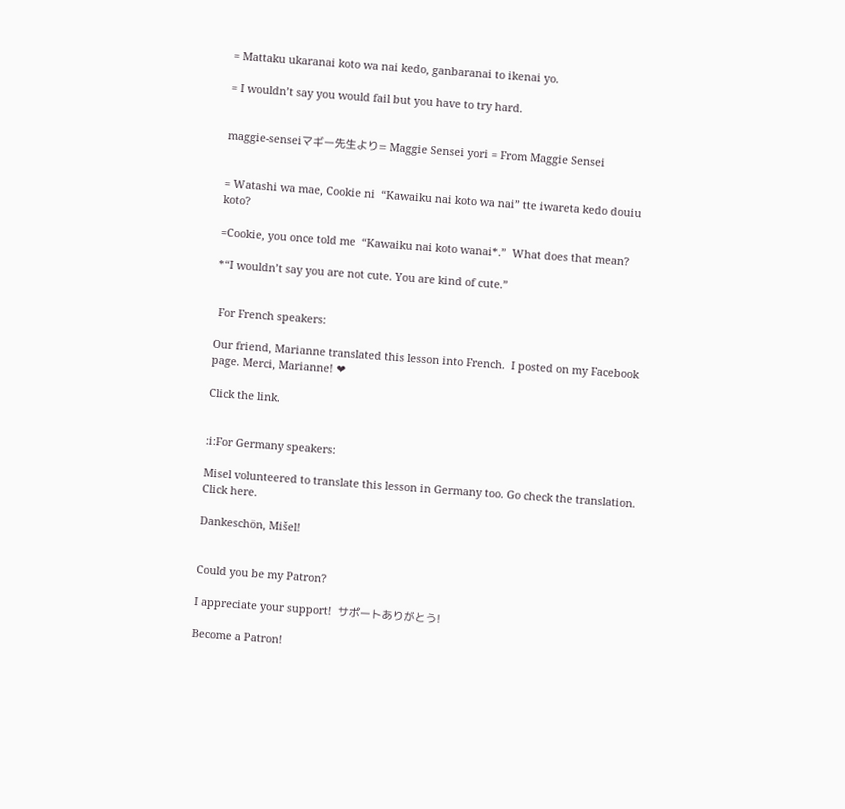= Mattaku ukaranai koto wa nai kedo, ganbaranai to ikenai yo.

= I wouldn’t say you would fail but you have to try hard.


maggie-senseiマギー先生より= Maggie Sensei yori = From Maggie Sensei


= Watashi wa mae, Cookie ni  “Kawaiku nai koto wa nai” tte iwareta kedo douiu koto?

=Cookie, you once told me  “Kawaiku nai koto wanai*.”  What does that mean?

*“I wouldn’t say you are not cute. You are kind of cute.”


 For French speakers:

Our friend, Marianne translated this lesson into French.  I posted on my Facebook page. Merci, Marianne! ❤

Click the link.


:i:For Germany speakers:

Misel volunteered to translate this lesson in Germany too. Go check the translation. Click here.

Dankeschön, Mišel!


Could you be my Patron?

I appreciate your support!  サポートありがとう!

Become a Patron!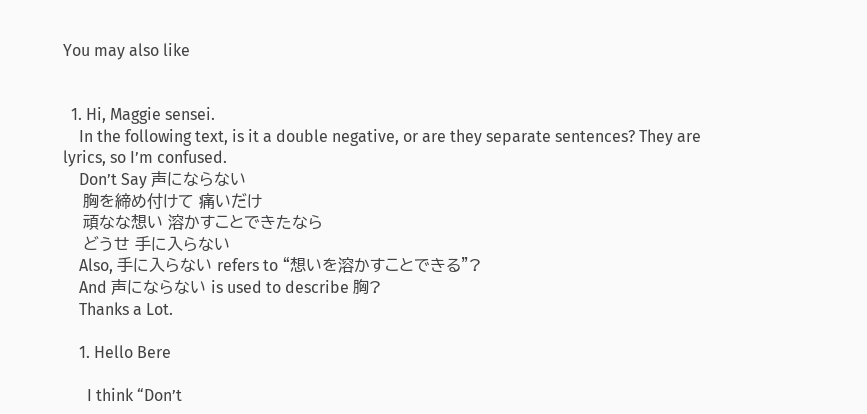You may also like


  1. Hi, Maggie sensei.
    In the following text, is it a double negative, or are they separate sentences? They are lyrics, so I’m confused.
    Don’t Say 声にならない
    胸を締め付けて 痛いだけ
    頑なな想い 溶かすことできたなら
    どうせ 手に入らない
    Also, 手に入らない refers to “想いを溶かすことできる”?
    And 声にならない is used to describe 胸?
    Thanks a Lot.

    1. Hello Bere

      I think “Don’t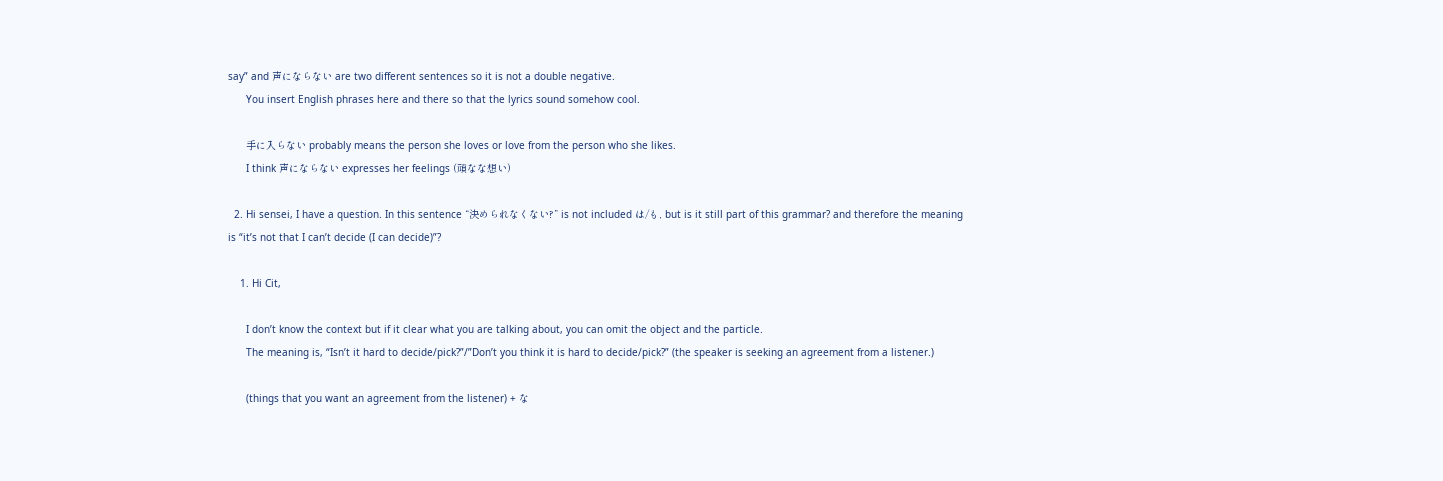say” and 声にならない are two different sentences so it is not a double negative.
      You insert English phrases here and there so that the lyrics sound somehow cool.

      手に入らない probably means the person she loves or love from the person who she likes.
      I think 声にならない expresses her feelings (頑なな想い)

  2. Hi sensei, I have a question. In this sentence “決められなくない?” is not included は/も, but is it still part of this grammar? and therefore the meaning is “it’s not that I can’t decide (I can decide)”?

    1. Hi Cit,

      I don’t know the context but if it clear what you are talking about, you can omit the object and the particle.
      The meaning is, “Isn’t it hard to decide/pick?”/”Don’t you think it is hard to decide/pick?” (the speaker is seeking an agreement from a listener.)

      (things that you want an agreement from the listener) + な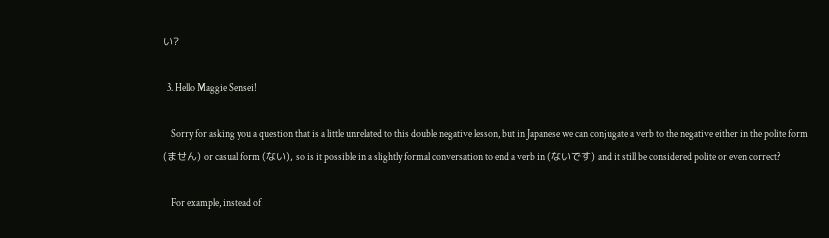い?

  3. Hello Maggie Sensei!

    Sorry for asking you a question that is a little unrelated to this double negative lesson, but in Japanese we can conjugate a verb to the negative either in the polite form (ません) or casual form (ない), so is it possible in a slightly formal conversation to end a verb in (ないです) and it still be considered polite or even correct?

    For example, instead of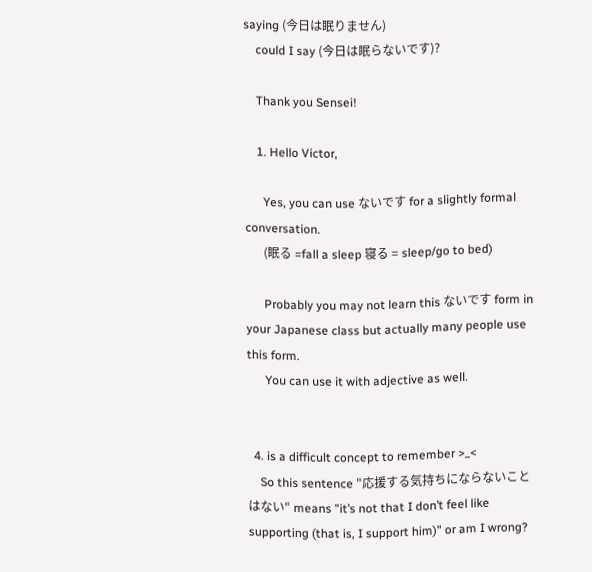saying (今日は眠りません)
    could I say (今日は眠らないです)?

    Thank you Sensei!

    1. Hello Victor,

      Yes, you can use ないです for a slightly formal conversation.
      (眠る =fall a sleep 寝る = sleep/go to bed)

      Probably you may not learn this ないです form in your Japanese class but actually many people use this form.
      You can use it with adjective as well.


  4. is a difficult concept to remember >_<
    So this sentence "応援する気持ちにならないことはない" means "it’s not that I don’t feel like supporting (that is, I support him)" or am I wrong?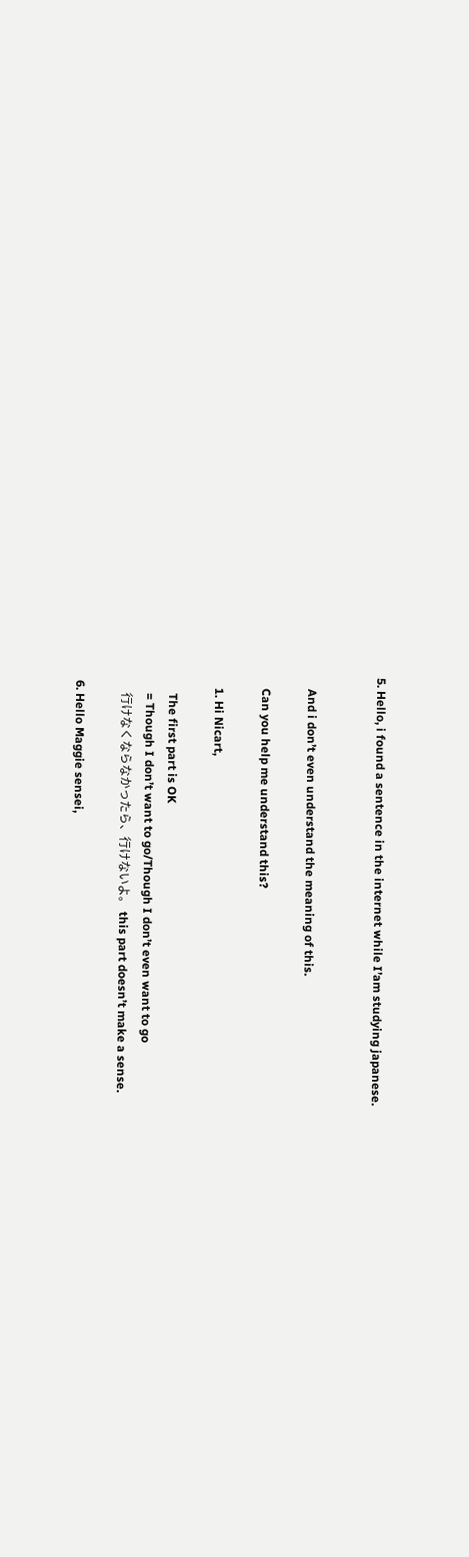5. Hello, i found a sentence in the internet while I’am studying japanese.


    And i don’t even understand the meaning of this.

    Can you help me understand this?

    1. Hi Nicart,

      The first part is OK
      = Though I don’t want to go/Though I don’t even want to go
      行けなくならなかったら、行けないよ。 this part doesn’t make a sense.

  6. Hello Maggie sensei,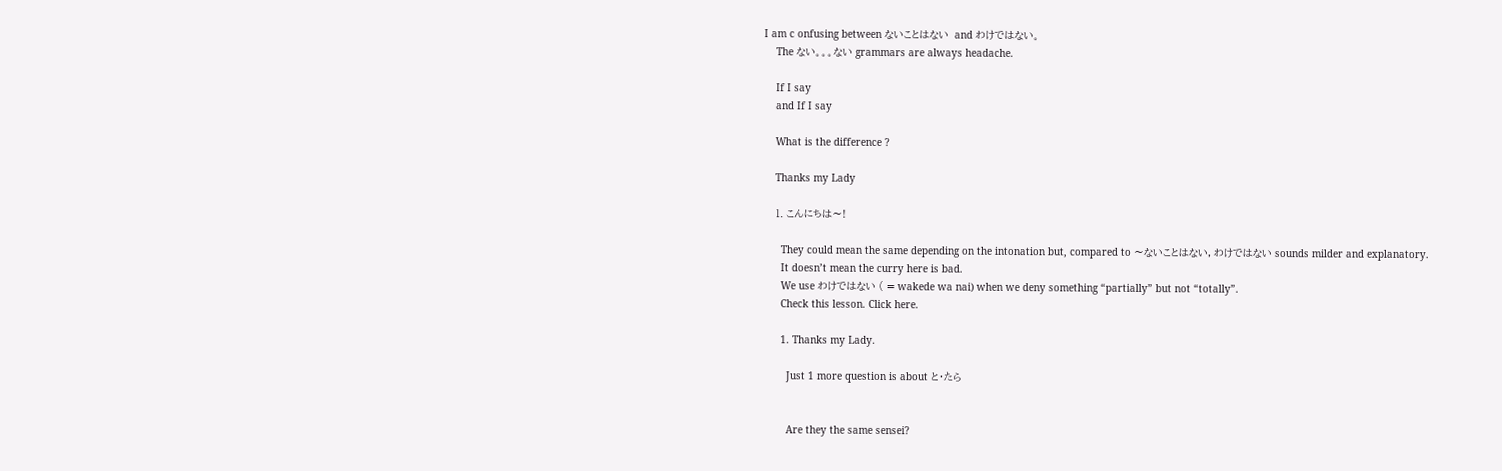I am c onfusing between ないことはない  and わけではない。
    The ない。。。ない grammars are always headache.

    If I say
    and If I say

    What is the difference ?

    Thanks my Lady

    1. こんにちは〜!

      They could mean the same depending on the intonation but, compared to 〜ないことはない, わけではない sounds milder and explanatory.
      It doesn’t mean the curry here is bad.
      We use わけではない ( = wakede wa nai) when we deny something “partially” but not “totally”.
      Check this lesson. Click here.

      1. Thanks my Lady.

        Just 1 more question is about と・たら


        Are they the same sensei?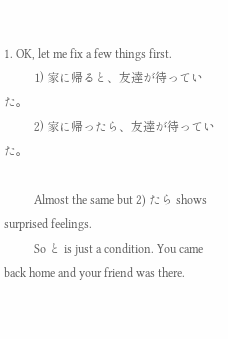1. OK, let me fix a few things first.
          1) 家に帰ると、友達が待っていた。
          2) 家に帰ったら、友達が待っていた。

          Almost the same but 2) たら shows surprised feelings.
          So と is just a condition. You came back home and your friend was there.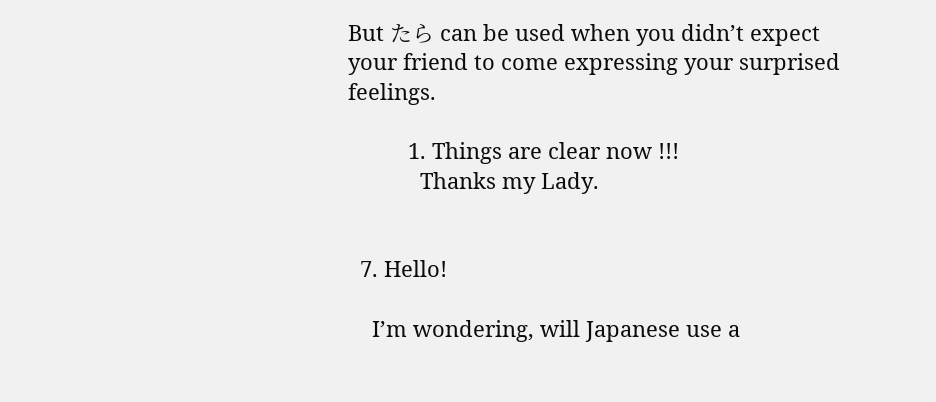But たら can be used when you didn’t expect your friend to come expressing your surprised feelings.

          1. Things are clear now !!!
            Thanks my Lady.


  7. Hello!

    I’m wondering, will Japanese use a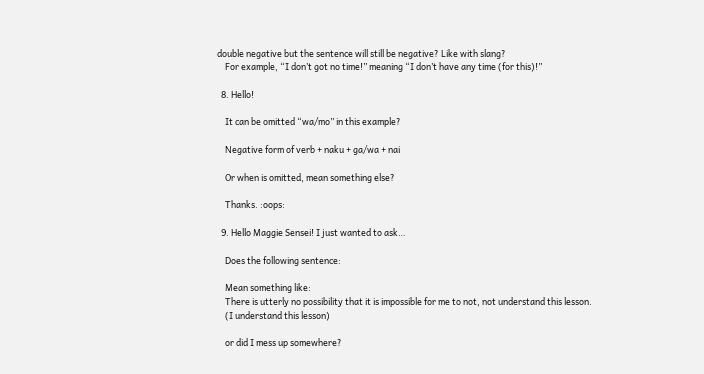double negative but the sentence will still be negative? Like with slang?
    For example, “I don’t got no time!” meaning “I don’t have any time (for this)!”

  8. Hello!

    It can be omitted “wa/mo” in this example?

    Negative form of verb + naku + ga/wa + nai

    Or when is omitted, mean something else?

    Thanks. :oops:

  9. Hello Maggie Sensei! I just wanted to ask…

    Does the following sentence:

    Mean something like:
    There is utterly no possibility that it is impossible for me to not, not understand this lesson.
    (I understand this lesson)

    or did I mess up somewhere?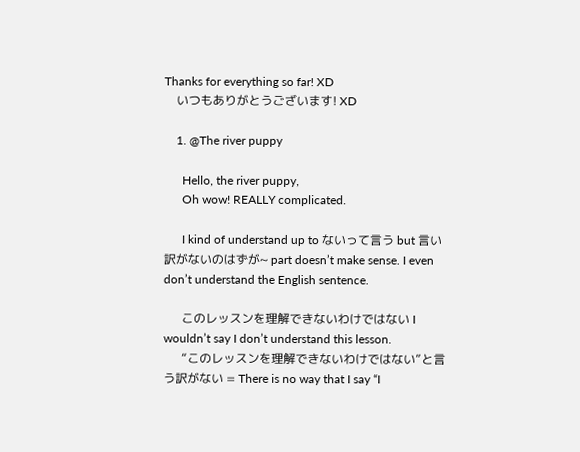Thanks for everything so far! XD
    いつもありがとうございます! XD

    1. @The river puppy

      Hello, the river puppy,
      Oh wow! REALLY complicated.

      I kind of understand up to ないって言う but 言い訳がないのはずが~ part doesn’t make sense. I even don’t understand the English sentence.

      このレッスンを理解できないわけではない I wouldn’t say I don’t understand this lesson.
      “このレッスンを理解できないわけではない”と言う訳がない = There is no way that I say “I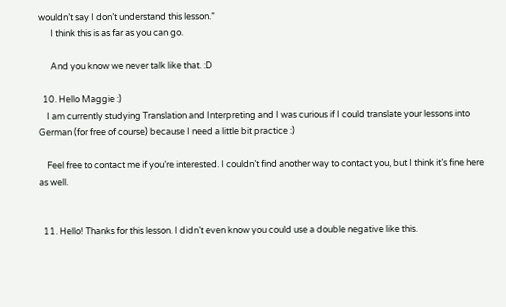wouldn’t say I don’t understand this lesson.”
      I think this is as far as you can go.

      And you know we never talk like that. :D

  10. Hello Maggie :)
    I am currently studying Translation and Interpreting and I was curious if I could translate your lessons into German (for free of course) because I need a little bit practice :)

    Feel free to contact me if you’re interested. I couldn’t find another way to contact you, but I think it’s fine here as well.


  11. Hello! Thanks for this lesson. I didn’t even know you could use a double negative like this.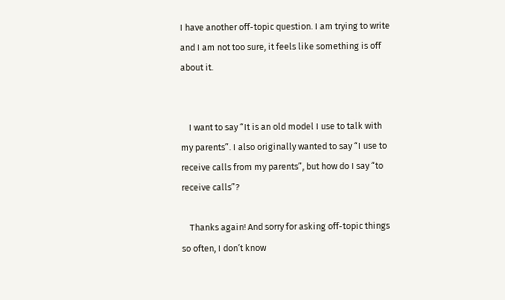I have another off-topic question. I am trying to write and I am not too sure, it feels like something is off about it.


    I want to say “It is an old model I use to talk with my parents”. I also originally wanted to say “I use to receive calls from my parents”, but how do I say “to receive calls”?

    Thanks again! And sorry for asking off-topic things so often, I don’t know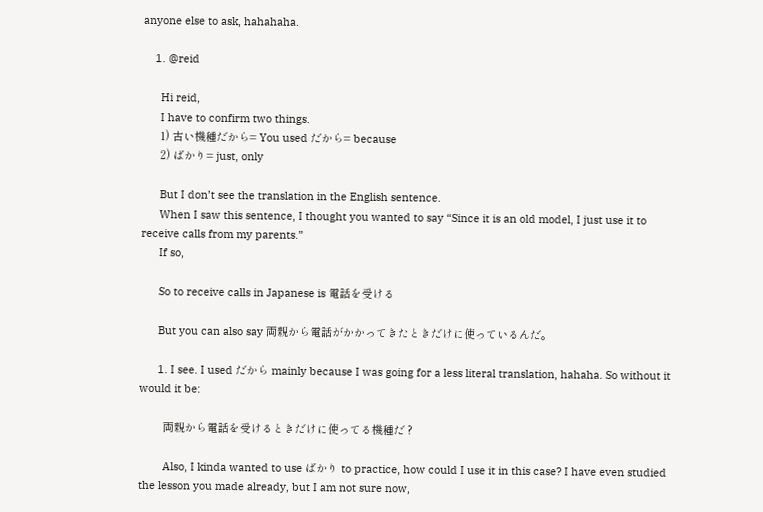anyone else to ask, hahahaha.

    1. @reid

      Hi reid,
      I have to confirm two things.
      1) 古い機種だから= You used だから= because
      2) ばかり= just, only

      But I don’t see the translation in the English sentence.
      When I saw this sentence, I thought you wanted to say “Since it is an old model, I just use it to receive calls from my parents.”
      If so,

      So to receive calls in Japanese is 電話を受ける

      But you can also say 両親から電話がかかってきたときだけに使っているんだ。

      1. I see. I used だから mainly because I was going for a less literal translation, hahaha. So without it would it be:

        両親から電話を受けるときだけに使ってる機種だ ?

        Also, I kinda wanted to use ばかり to practice, how could I use it in this case? I have even studied the lesson you made already, but I am not sure now,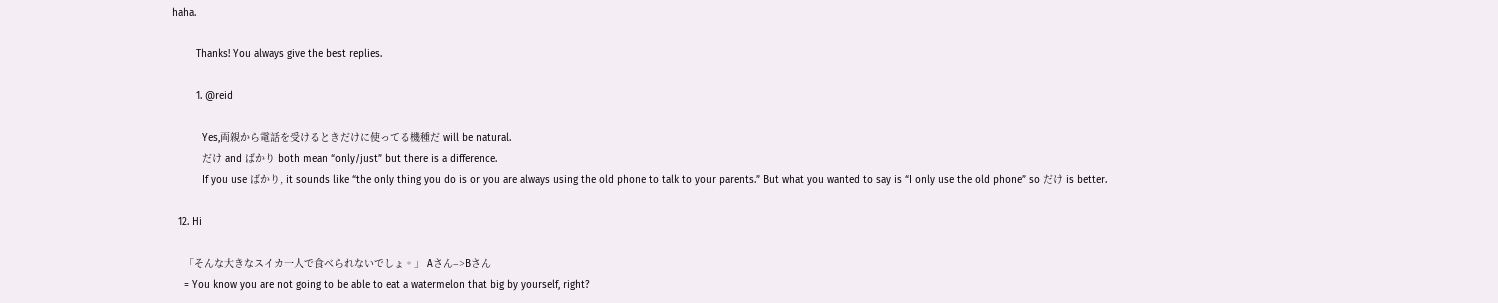haha.

        Thanks! You always give the best replies.

        1. @reid

          Yes,両親から電話を受けるときだけに使ってる機種だ will be natural.
          だけ and ばかり both mean “only/just” but there is a difference.
          If you use ばかり, it sounds like “the only thing you do is or you are always using the old phone to talk to your parents.” But what you wanted to say is “I only use the old phone” so だけ is better.

  12. Hi

    「そんな大きなスイカ一人で食べられないでしょ。」 Aさん–>Bさん
    = You know you are not going to be able to eat a watermelon that big by yourself, right?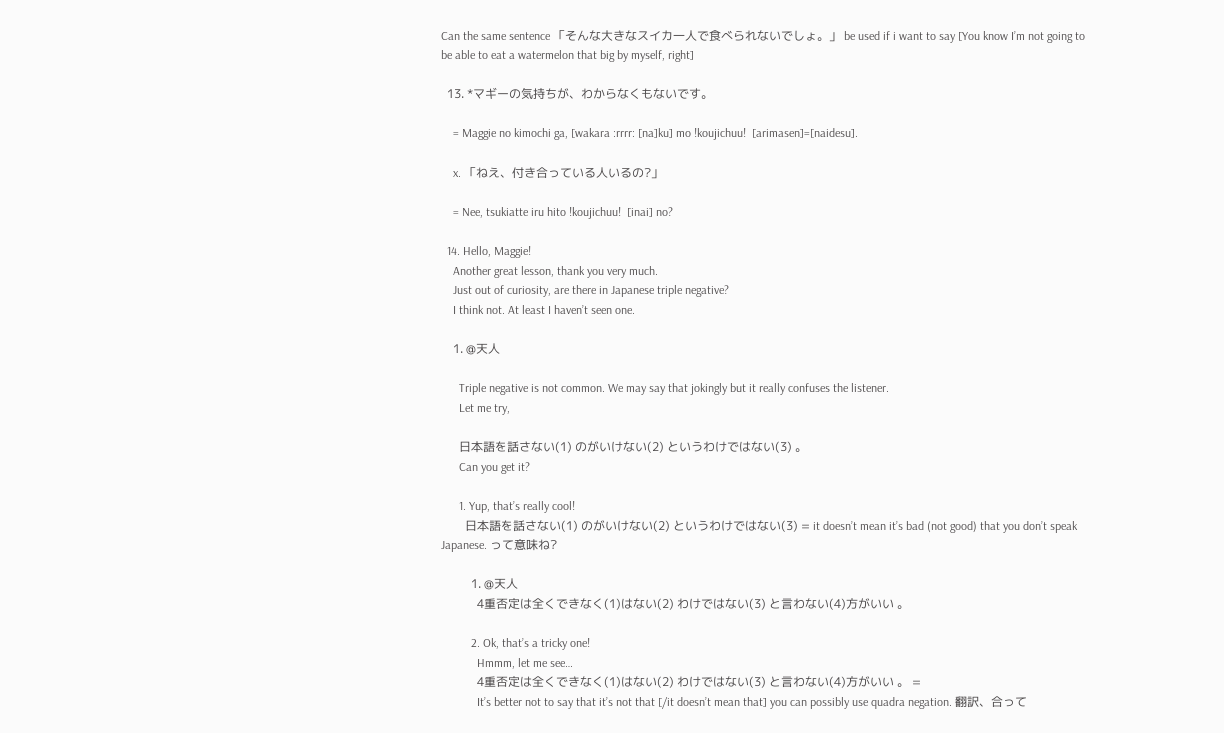Can the same sentence 「そんな大きなスイカ一人で食べられないでしょ。」 be used if i want to say [You know I’m not going to be able to eat a watermelon that big by myself, right]

  13. *マギーの気持ちが、わからなくもないです。

    = Maggie no kimochi ga, [wakara :rrrr: [na]ku] mo !koujichuu!  [arimasen]=[naidesu].

    x. 「ねえ、付き合っている人いるの?」

    = Nee, tsukiatte iru hito !koujichuu!  [inai] no?

  14. Hello, Maggie!
    Another great lesson, thank you very much.
    Just out of curiosity, are there in Japanese triple negative?
    I think not. At least I haven’t seen one.

    1. @天人

      Triple negative is not common. We may say that jokingly but it really confuses the listener.
      Let me try,

      日本語を話さない(1) のがいけない(2) というわけではない(3) 。
      Can you get it?

      1. Yup, that’s really cool!
        日本語を話さない(1) のがいけない(2) というわけではない(3) = it doesn’t mean it’s bad (not good) that you don’t speak Japanese. って意味ね?

          1. @天人
            4重否定は全くできなく(1)はない(2) わけではない(3) と言わない(4)方がいい 。

          2. Ok, that’s a tricky one!
            Hmmm, let me see…
            4重否定は全くできなく(1)はない(2) わけではない(3) と言わない(4)方がいい 。 =
            It’s better not to say that it’s not that [/it doesn’t mean that] you can possibly use quadra negation. 翻訳、合って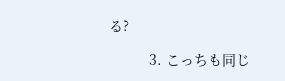る?

          3. こっちも同じ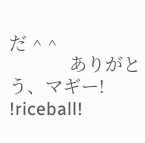だ ^ ^
            ありがとう、マギー! !riceball!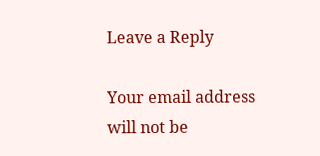Leave a Reply

Your email address will not be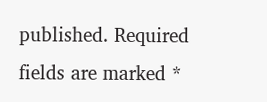published. Required fields are marked *